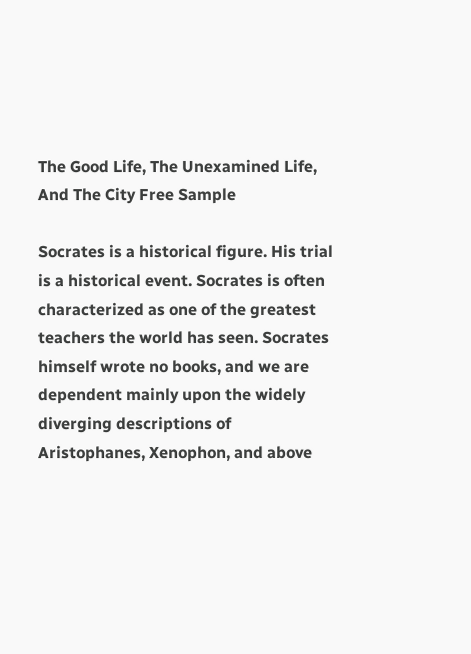The Good Life, The Unexamined Life, And The City Free Sample

Socrates is a historical figure. His trial is a historical event. Socrates is often characterized as one of the greatest teachers the world has seen. Socrates himself wrote no books, and we are dependent mainly upon the widely diverging descriptions of Aristophanes, Xenophon, and above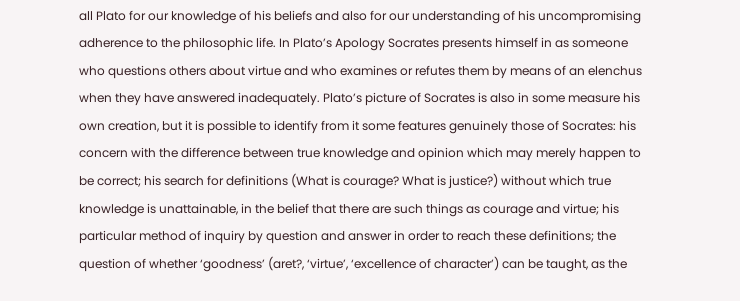all Plato for our knowledge of his beliefs and also for our understanding of his uncompromising adherence to the philosophic life. In Plato’s Apology Socrates presents himself in as someone who questions others about virtue and who examines or refutes them by means of an elenchus when they have answered inadequately. Plato’s picture of Socrates is also in some measure his own creation, but it is possible to identify from it some features genuinely those of Socrates: his concern with the difference between true knowledge and opinion which may merely happen to be correct; his search for definitions (What is courage? What is justice?) without which true knowledge is unattainable, in the belief that there are such things as courage and virtue; his particular method of inquiry by question and answer in order to reach these definitions; the question of whether ‘goodness’ (aret?, ‘virtue’, ‘excellence of character’) can be taught, as the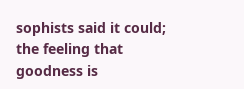sophists said it could; the feeling that goodness is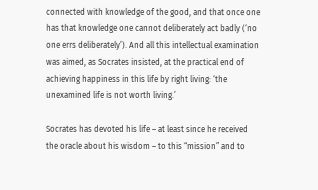connected with knowledge of the good, and that once one has that knowledge one cannot deliberately act badly (‘no one errs deliberately’). And all this intellectual examination was aimed, as Socrates insisted, at the practical end of achieving happiness in this life by right living: ‘the unexamined life is not worth living.’

Socrates has devoted his life – at least since he received the oracle about his wisdom – to this “mission” and to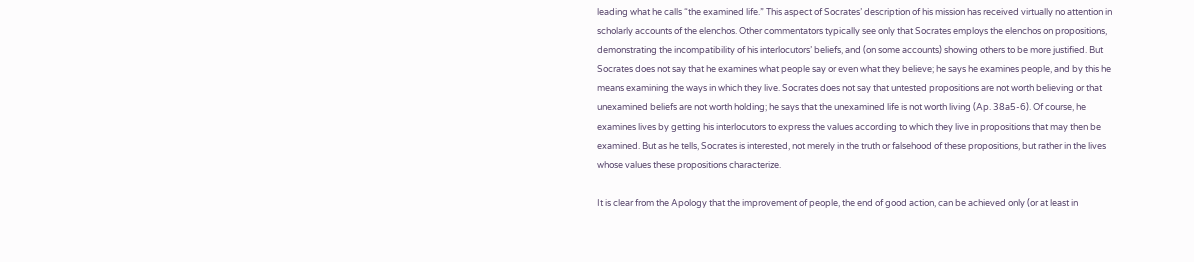leading what he calls “the examined life.” This aspect of Socrates’ description of his mission has received virtually no attention in scholarly accounts of the elenchos. Other commentators typically see only that Socrates employs the elenchos on propositions, demonstrating the incompatibility of his interlocutors’ beliefs, and (on some accounts) showing others to be more justified. But Socrates does not say that he examines what people say or even what they believe; he says he examines people, and by this he means examining the ways in which they live. Socrates does not say that untested propositions are not worth believing or that unexamined beliefs are not worth holding; he says that the unexamined life is not worth living (Ap. 38a5-6). Of course, he examines lives by getting his interlocutors to express the values according to which they live in propositions that may then be examined. But as he tells, Socrates is interested, not merely in the truth or falsehood of these propositions, but rather in the lives whose values these propositions characterize.

It is clear from the Apology that the improvement of people, the end of good action, can be achieved only (or at least in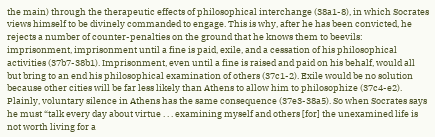the main) through the therapeutic effects of philosophical interchange (38a1-8), in which Socrates views himself to be divinely commanded to engage. This is why, after he has been convicted, he rejects a number of counter-penalties on the ground that he knows them to beevils: imprisonment, imprisonment until a fine is paid, exile, and a cessation of his philosophical activities (37b7-38b1). Imprisonment, even until a fine is raised and paid on his behalf, would all but bring to an end his philosophical examination of others (37c1-2). Exile would be no solution because other cities will be far less likely than Athens to allow him to philosophize (37c4-e2). Plainly, voluntary silence in Athens has the same consequence (37e3-38a5). So when Socrates says he must “talk every day about virtue . . . examining myself and others [for] the unexamined life is not worth living for a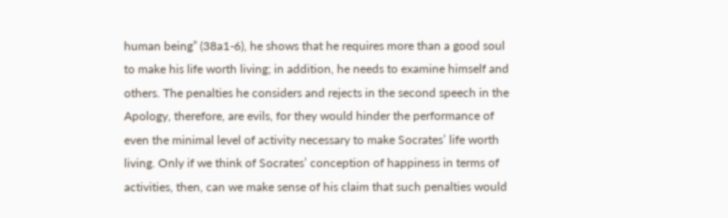human being” (38a1-6), he shows that he requires more than a good soul to make his life worth living; in addition, he needs to examine himself and others. The penalties he considers and rejects in the second speech in the Apology, therefore, are evils, for they would hinder the performance of even the minimal level of activity necessary to make Socrates’ life worth living. Only if we think of Socrates’ conception of happiness in terms of activities, then, can we make sense of his claim that such penalties would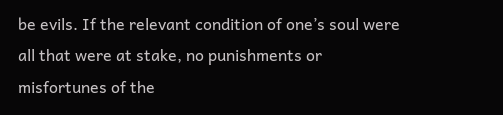be evils. If the relevant condition of one’s soul were all that were at stake, no punishments or misfortunes of the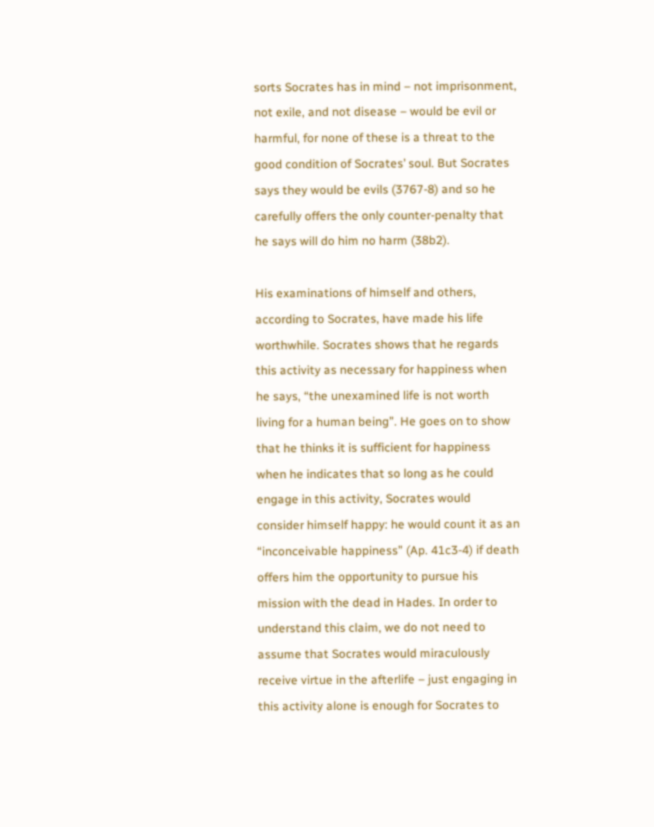sorts Socrates has in mind – not imprisonment, not exile, and not disease – would be evil or harmful, for none of these is a threat to the good condition of Socrates’ soul. But Socrates says they would be evils (3767-8) and so he carefully offers the only counter-penalty that he says will do him no harm (38b2).

His examinations of himself and others, according to Socrates, have made his life worthwhile. Socrates shows that he regards this activity as necessary for happiness when he says, “the unexamined life is not worth living for a human being”. He goes on to show that he thinks it is sufficient for happiness when he indicates that so long as he could engage in this activity, Socrates would consider himself happy: he would count it as an “inconceivable happiness” (Ap. 41c3-4) if death offers him the opportunity to pursue his mission with the dead in Hades. In order to understand this claim, we do not need to assume that Socrates would miraculously receive virtue in the afterlife – just engaging in this activity alone is enough for Socrates to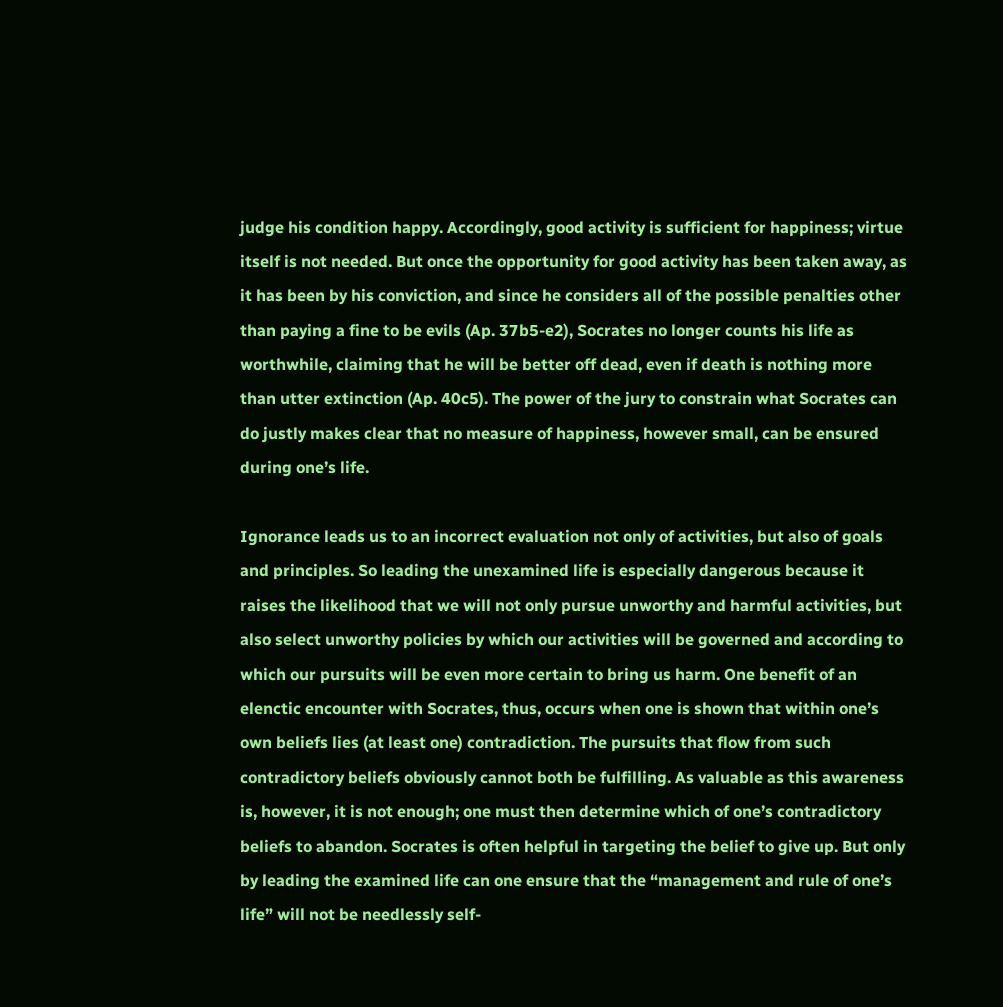judge his condition happy. Accordingly, good activity is sufficient for happiness; virtue itself is not needed. But once the opportunity for good activity has been taken away, as it has been by his conviction, and since he considers all of the possible penalties other than paying a fine to be evils (Ap. 37b5-e2), Socrates no longer counts his life as worthwhile, claiming that he will be better off dead, even if death is nothing more than utter extinction (Ap. 40c5). The power of the jury to constrain what Socrates can do justly makes clear that no measure of happiness, however small, can be ensured during one’s life.

Ignorance leads us to an incorrect evaluation not only of activities, but also of goals and principles. So leading the unexamined life is especially dangerous because it raises the likelihood that we will not only pursue unworthy and harmful activities, but also select unworthy policies by which our activities will be governed and according to which our pursuits will be even more certain to bring us harm. One benefit of an elenctic encounter with Socrates, thus, occurs when one is shown that within one’s own beliefs lies (at least one) contradiction. The pursuits that flow from such contradictory beliefs obviously cannot both be fulfilling. As valuable as this awareness is, however, it is not enough; one must then determine which of one’s contradictory beliefs to abandon. Socrates is often helpful in targeting the belief to give up. But only by leading the examined life can one ensure that the “management and rule of one’s life” will not be needlessly self-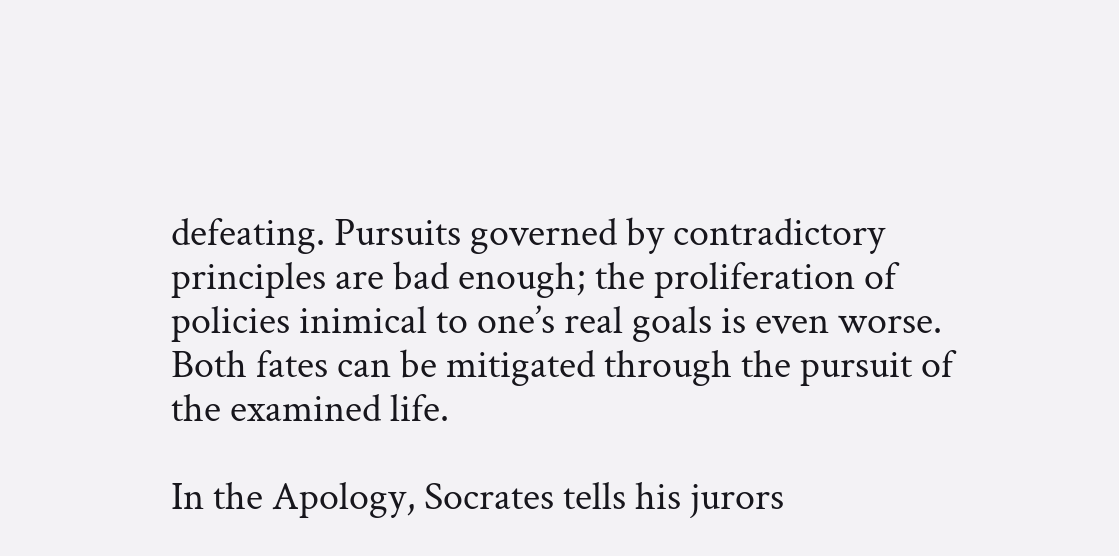defeating. Pursuits governed by contradictory principles are bad enough; the proliferation of policies inimical to one’s real goals is even worse. Both fates can be mitigated through the pursuit of the examined life.

In the Apology, Socrates tells his jurors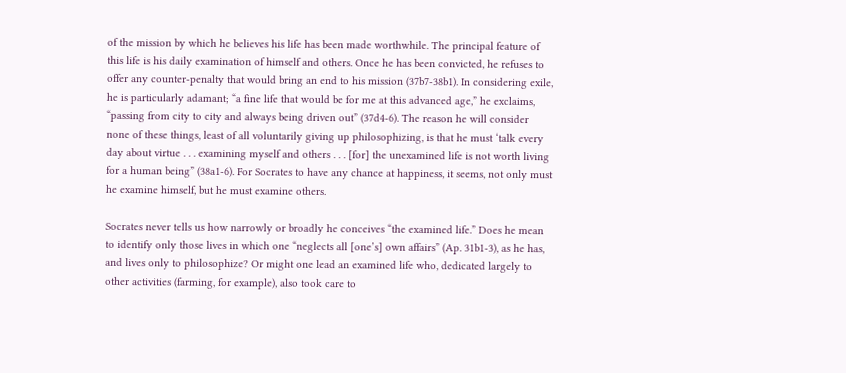of the mission by which he believes his life has been made worthwhile. The principal feature of this life is his daily examination of himself and others. Once he has been convicted, he refuses to offer any counter-penalty that would bring an end to his mission (37b7-38b1). In considering exile, he is particularly adamant; “a fine life that would be for me at this advanced age,” he exclaims, “passing from city to city and always being driven out” (37d4-6). The reason he will consider none of these things, least of all voluntarily giving up philosophizing, is that he must ‘talk every day about virtue . . . examining myself and others . . . [for] the unexamined life is not worth living for a human being” (38a1-6). For Socrates to have any chance at happiness, it seems, not only must he examine himself, but he must examine others.

Socrates never tells us how narrowly or broadly he conceives “the examined life.” Does he mean to identify only those lives in which one “neglects all [one’s] own affairs” (Ap. 31b1-3), as he has, and lives only to philosophize? Or might one lead an examined life who, dedicated largely to other activities (farming, for example), also took care to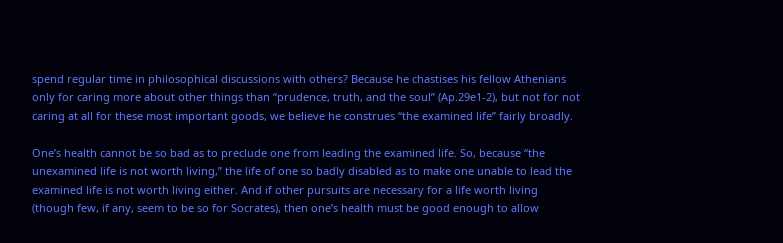spend regular time in philosophical discussions with others? Because he chastises his fellow Athenians only for caring more about other things than “prudence, truth, and the soul” (Ap.29e1-2), but not for not caring at all for these most important goods, we believe he construes “the examined life” fairly broadly.

One’s health cannot be so bad as to preclude one from leading the examined life. So, because “the unexamined life is not worth living,” the life of one so badly disabled as to make one unable to lead the examined life is not worth living either. And if other pursuits are necessary for a life worth living (though few, if any, seem to be so for Socrates), then one’s health must be good enough to allow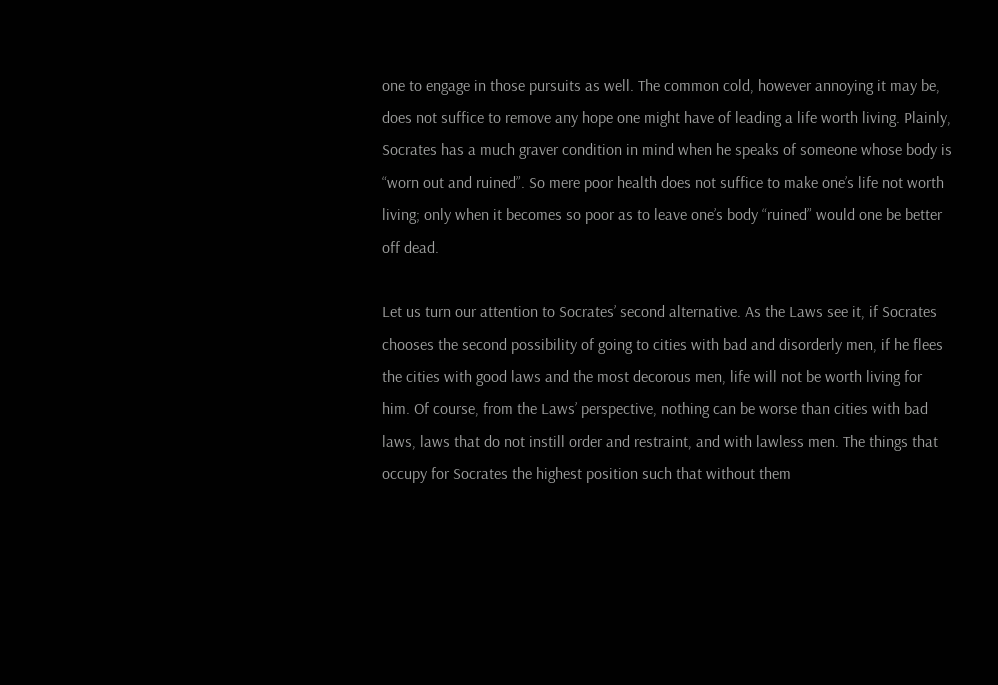one to engage in those pursuits as well. The common cold, however annoying it may be, does not suffice to remove any hope one might have of leading a life worth living. Plainly, Socrates has a much graver condition in mind when he speaks of someone whose body is “worn out and ruined”. So mere poor health does not suffice to make one’s life not worth living; only when it becomes so poor as to leave one’s body “ruined” would one be better off dead.

Let us turn our attention to Socrates’ second alternative. As the Laws see it, if Socrates chooses the second possibility of going to cities with bad and disorderly men, if he flees the cities with good laws and the most decorous men, life will not be worth living for him. Of course, from the Laws’ perspective, nothing can be worse than cities with bad laws, laws that do not instill order and restraint, and with lawless men. The things that occupy for Socrates the highest position such that without them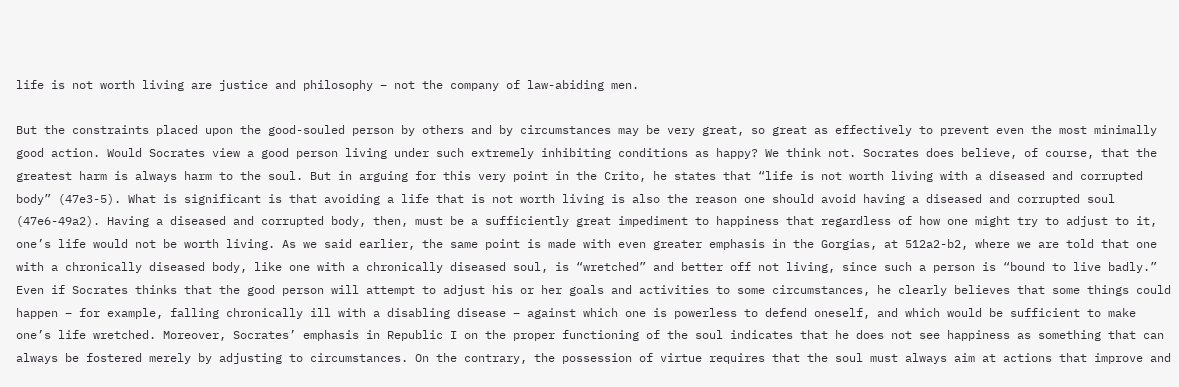life is not worth living are justice and philosophy – not the company of law-abiding men.

But the constraints placed upon the good-souled person by others and by circumstances may be very great, so great as effectively to prevent even the most minimally good action. Would Socrates view a good person living under such extremely inhibiting conditions as happy? We think not. Socrates does believe, of course, that the greatest harm is always harm to the soul. But in arguing for this very point in the Crito, he states that “life is not worth living with a diseased and corrupted body” (47e3-5). What is significant is that avoiding a life that is not worth living is also the reason one should avoid having a diseased and corrupted soul (47e6-49a2). Having a diseased and corrupted body, then, must be a sufficiently great impediment to happiness that regardless of how one might try to adjust to it, one’s life would not be worth living. As we said earlier, the same point is made with even greater emphasis in the Gorgias, at 512a2-b2, where we are told that one with a chronically diseased body, like one with a chronically diseased soul, is “wretched” and better off not living, since such a person is “bound to live badly.” Even if Socrates thinks that the good person will attempt to adjust his or her goals and activities to some circumstances, he clearly believes that some things could happen – for example, falling chronically ill with a disabling disease – against which one is powerless to defend oneself, and which would be sufficient to make one’s life wretched. Moreover, Socrates’ emphasis in Republic I on the proper functioning of the soul indicates that he does not see happiness as something that can always be fostered merely by adjusting to circumstances. On the contrary, the possession of virtue requires that the soul must always aim at actions that improve and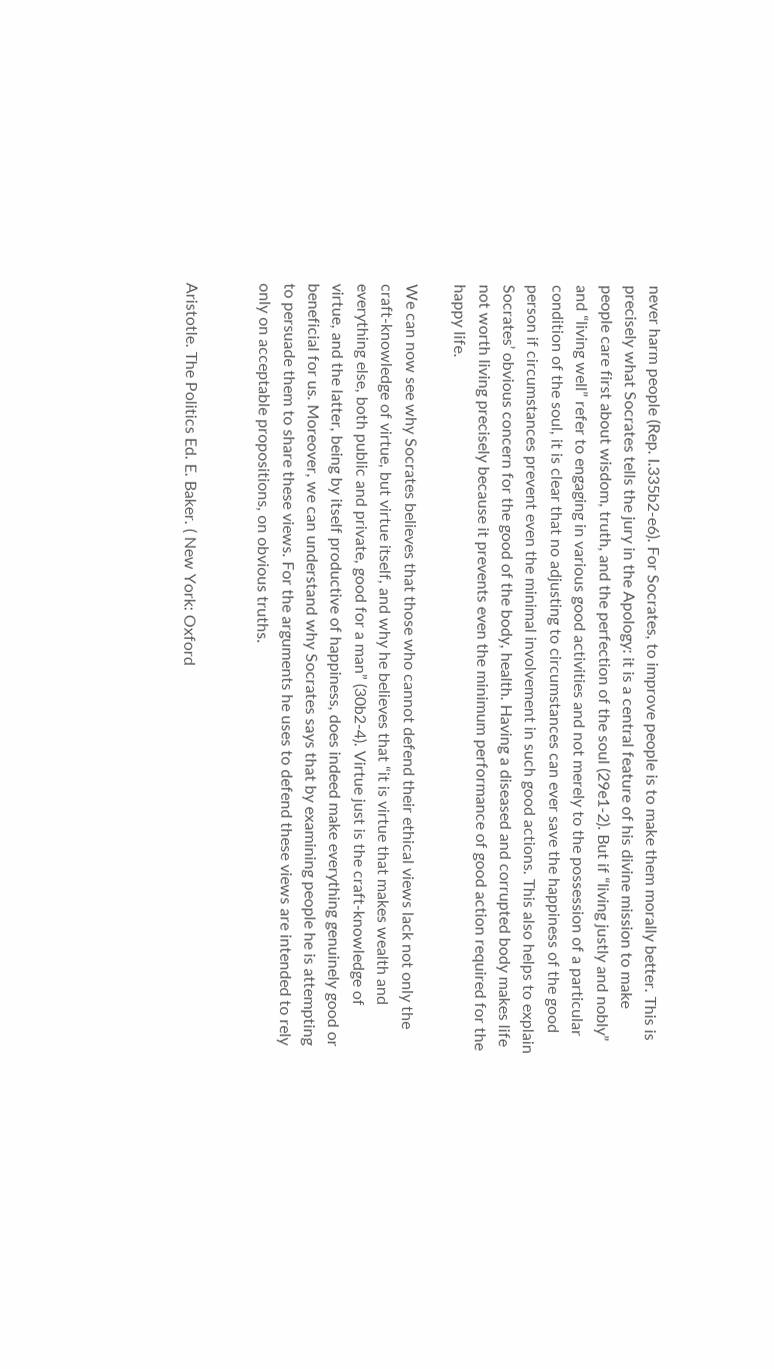never harm people (Rep. I.335b2-e6). For Socrates, to improve people is to make them morally better. This is precisely what Socrates tells the jury in the Apology: it is a central feature of his divine mission to make people care first about wisdom, truth, and the perfection of the soul (29e1-2). But if “living justly and nobly” and “living well” refer to engaging in various good activities and not merely to the possession of a particular condition of the soul, it is clear that no adjusting to circumstances can ever save the happiness of the good person if circumstances prevent even the minimal involvement in such good actions. This also helps to explain Socrates’ obvious concern for the good of the body, health. Having a diseased and corrupted body makes life not worth living precisely because it prevents even the minimum performance of good action required for the happy life.

We can now see why Socrates believes that those who cannot defend their ethical views lack not only the craft-knowledge of virtue, but virtue itself, and why he believes that “it is virtue that makes wealth and everything else, both public and private, good for a man” (30b2-4). Virtue just is the craft-knowledge of virtue, and the latter, being by itself productive of happiness, does indeed make everything genuinely good or beneficial for us. Moreover, we can understand why Socrates says that by examining people he is attempting to persuade them to share these views. For the arguments he uses to defend these views are intended to rely only on acceptable propositions, on obvious truths.


Aristotle. The Politics Ed. E. Baker. ( New York: Oxford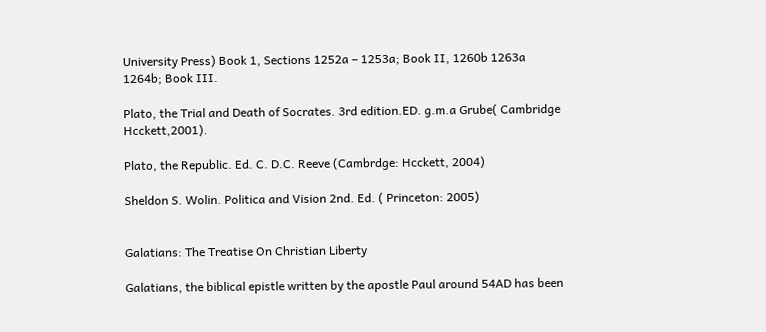University Press) Book 1, Sections 1252a – 1253a; Book II, 1260b 1263a 1264b; Book III.

Plato, the Trial and Death of Socrates. 3rd edition.ED. g.m.a Grube( Cambridge Hcckett,2001).

Plato, the Republic. Ed. C. D.C. Reeve (Cambrdge: Hcckett, 2004)

Sheldon S. Wolin. Politica and Vision 2nd. Ed. ( Princeton: 2005)


Galatians: The Treatise On Christian Liberty

Galatians, the biblical epistle written by the apostle Paul around 54AD has been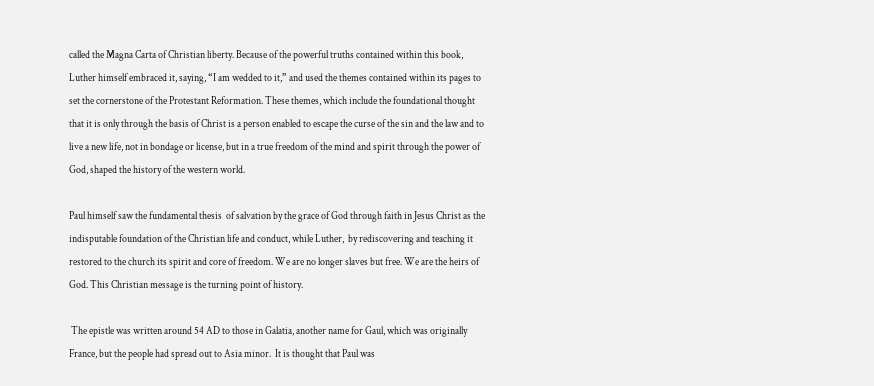called the Magna Carta of Christian liberty. Because of the powerful truths contained within this book, Luther himself embraced it, saying, “I am wedded to it,” and used the themes contained within its pages to set the cornerstone of the Protestant Reformation. These themes, which include the foundational thought that it is only through the basis of Christ is a person enabled to escape the curse of the sin and the law and to live a new life, not in bondage or license, but in a true freedom of the mind and spirit through the power of God, shaped the history of the western world.

Paul himself saw the fundamental thesis  of salvation by the grace of God through faith in Jesus Christ as the indisputable foundation of the Christian life and conduct, while Luther,  by rediscovering and teaching it restored to the church its spirit and core of freedom. We are no longer slaves but free. We are the heirs of God. This Christian message is the turning point of history.

 The epistle was written around 54 AD to those in Galatia, another name for Gaul, which was originally France, but the people had spread out to Asia minor.  It is thought that Paul was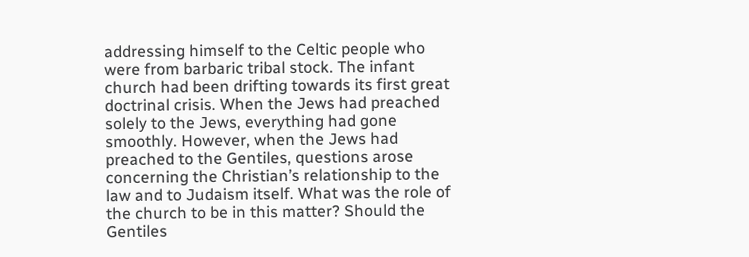addressing himself to the Celtic people who were from barbaric tribal stock. The infant church had been drifting towards its first great doctrinal crisis. When the Jews had preached solely to the Jews, everything had gone smoothly. However, when the Jews had preached to the Gentiles, questions arose concerning the Christian’s relationship to the law and to Judaism itself. What was the role of the church to be in this matter? Should the Gentiles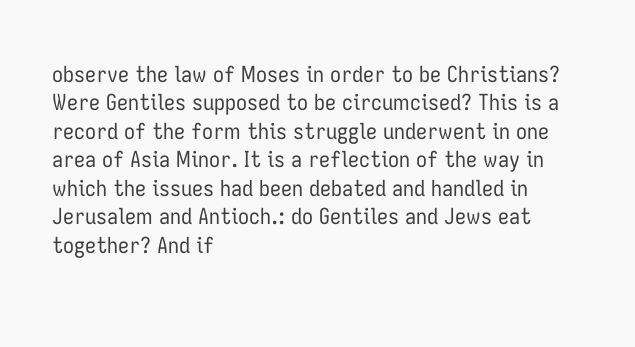observe the law of Moses in order to be Christians? Were Gentiles supposed to be circumcised? This is a record of the form this struggle underwent in one area of Asia Minor. It is a reflection of the way in which the issues had been debated and handled in Jerusalem and Antioch.: do Gentiles and Jews eat together? And if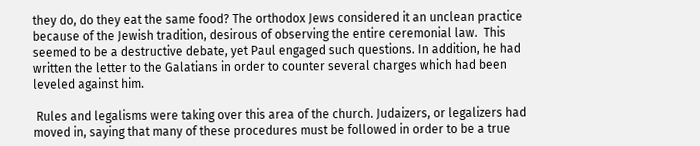they do, do they eat the same food? The orthodox Jews considered it an unclean practice because of the Jewish tradition, desirous of observing the entire ceremonial law.  This seemed to be a destructive debate, yet Paul engaged such questions. In addition, he had written the letter to the Galatians in order to counter several charges which had been leveled against him.

 Rules and legalisms were taking over this area of the church. Judaizers, or legalizers had moved in, saying that many of these procedures must be followed in order to be a true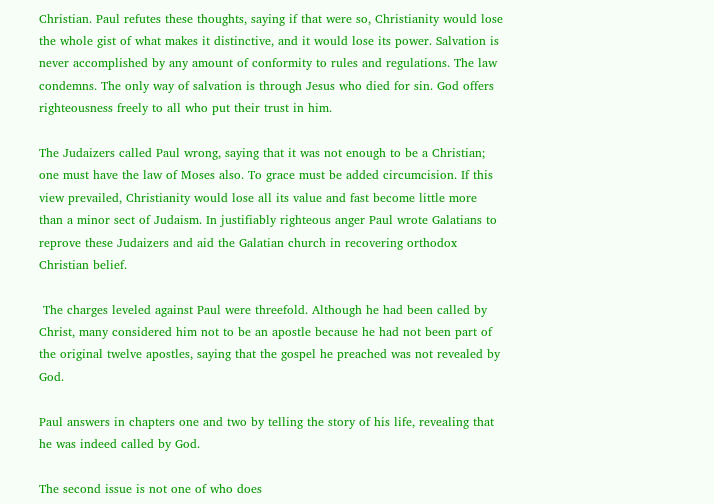Christian. Paul refutes these thoughts, saying if that were so, Christianity would lose the whole gist of what makes it distinctive, and it would lose its power. Salvation is never accomplished by any amount of conformity to rules and regulations. The law condemns. The only way of salvation is through Jesus who died for sin. God offers righteousness freely to all who put their trust in him.

The Judaizers called Paul wrong, saying that it was not enough to be a Christian; one must have the law of Moses also. To grace must be added circumcision. If this view prevailed, Christianity would lose all its value and fast become little more than a minor sect of Judaism. In justifiably righteous anger Paul wrote Galatians to reprove these Judaizers and aid the Galatian church in recovering orthodox Christian belief.

 The charges leveled against Paul were threefold. Although he had been called by Christ, many considered him not to be an apostle because he had not been part of the original twelve apostles, saying that the gospel he preached was not revealed by God.

Paul answers in chapters one and two by telling the story of his life, revealing that he was indeed called by God.

The second issue is not one of who does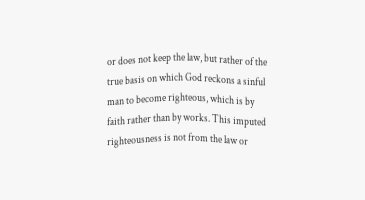or does not keep the law, but rather of the true basis on which God reckons a sinful man to become righteous, which is by faith rather than by works. This imputed righteousness is not from the law or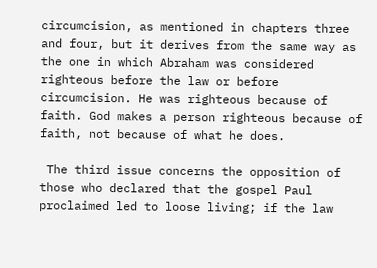circumcision, as mentioned in chapters three and four, but it derives from the same way as the one in which Abraham was considered righteous before the law or before circumcision. He was righteous because of faith. God makes a person righteous because of faith, not because of what he does.

 The third issue concerns the opposition of those who declared that the gospel Paul proclaimed led to loose living; if the law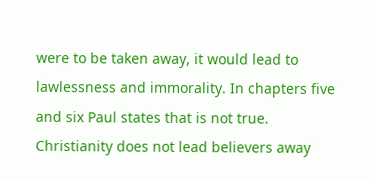were to be taken away, it would lead to lawlessness and immorality. In chapters five and six Paul states that is not true. Christianity does not lead believers away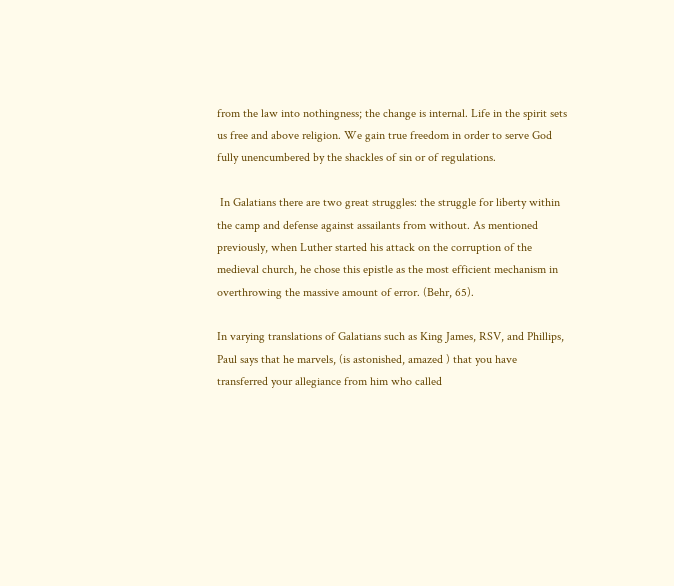from the law into nothingness; the change is internal. Life in the spirit sets us free and above religion. We gain true freedom in order to serve God fully unencumbered by the shackles of sin or of regulations.

 In Galatians there are two great struggles: the struggle for liberty within the camp and defense against assailants from without. As mentioned previously, when Luther started his attack on the corruption of the medieval church, he chose this epistle as the most efficient mechanism in overthrowing the massive amount of error. (Behr, 65).

In varying translations of Galatians such as King James, RSV, and Phillips, Paul says that he marvels, (is astonished, amazed ) that you have transferred your allegiance from him who called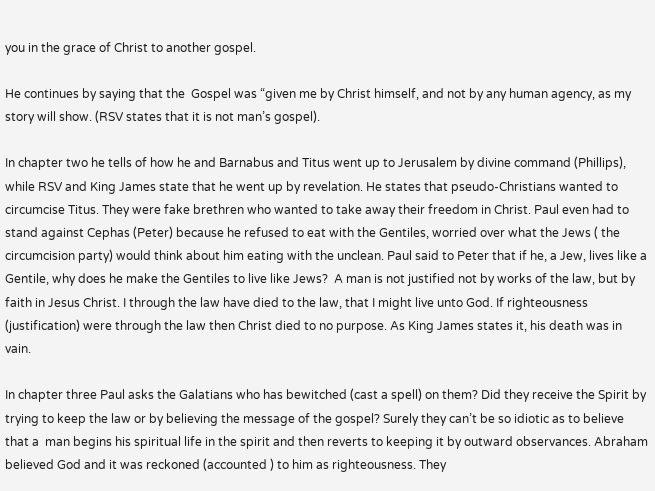you in the grace of Christ to another gospel.

He continues by saying that the  Gospel was “given me by Christ himself, and not by any human agency, as my story will show. (RSV states that it is not man’s gospel).

In chapter two he tells of how he and Barnabus and Titus went up to Jerusalem by divine command (Phillips), while RSV and King James state that he went up by revelation. He states that pseudo-Christians wanted to circumcise Titus. They were fake brethren who wanted to take away their freedom in Christ. Paul even had to stand against Cephas (Peter) because he refused to eat with the Gentiles, worried over what the Jews ( the circumcision party) would think about him eating with the unclean. Paul said to Peter that if he, a Jew, lives like a Gentile, why does he make the Gentiles to live like Jews?  A man is not justified not by works of the law, but by faith in Jesus Christ. I through the law have died to the law, that I might live unto God. If righteousness (justification) were through the law then Christ died to no purpose. As King James states it, his death was in vain.

In chapter three Paul asks the Galatians who has bewitched (cast a spell) on them? Did they receive the Spirit by trying to keep the law or by believing the message of the gospel? Surely they can’t be so idiotic as to believe that a  man begins his spiritual life in the spirit and then reverts to keeping it by outward observances. Abraham believed God and it was reckoned (accounted ) to him as righteousness. They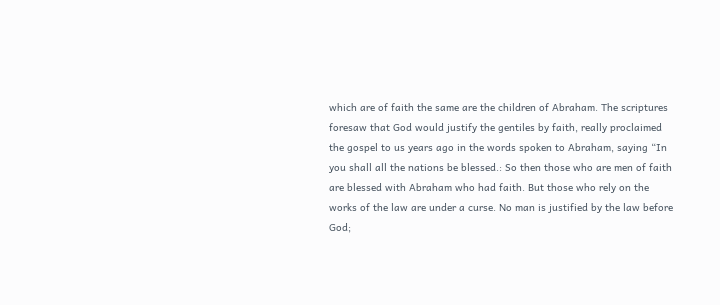which are of faith the same are the children of Abraham. The scriptures foresaw that God would justify the gentiles by faith, really proclaimed the gospel to us years ago in the words spoken to Abraham, saying “In you shall all the nations be blessed.: So then those who are men of faith are blessed with Abraham who had faith. But those who rely on the works of the law are under a curse. No man is justified by the law before God;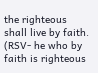the righteous shall live by faith. (RSV- he who by faith is righteous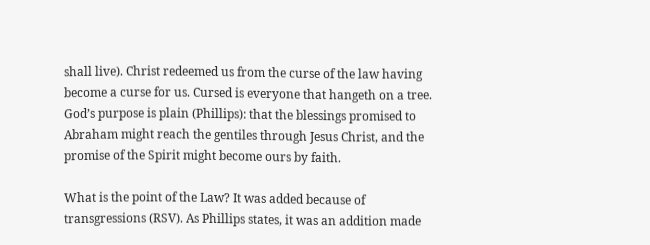shall live). Christ redeemed us from the curse of the law having become a curse for us. Cursed is everyone that hangeth on a tree. God’s purpose is plain (Phillips): that the blessings promised to Abraham might reach the gentiles through Jesus Christ, and the promise of the Spirit might become ours by faith.

What is the point of the Law? It was added because of transgressions (RSV). As Phillips states, it was an addition made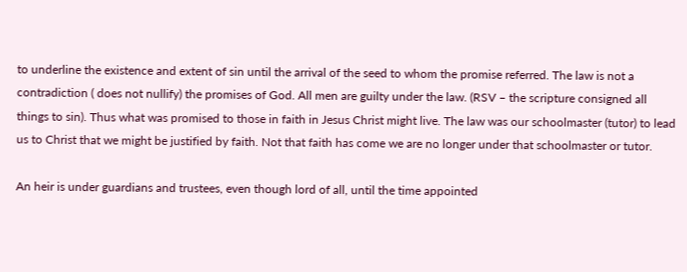to underline the existence and extent of sin until the arrival of the seed to whom the promise referred. The law is not a contradiction ( does not nullify) the promises of God. All men are guilty under the law. (RSV – the scripture consigned all things to sin). Thus what was promised to those in faith in Jesus Christ might live. The law was our schoolmaster (tutor) to lead us to Christ that we might be justified by faith. Not that faith has come we are no longer under that schoolmaster or tutor.

An heir is under guardians and trustees, even though lord of all, until the time appointed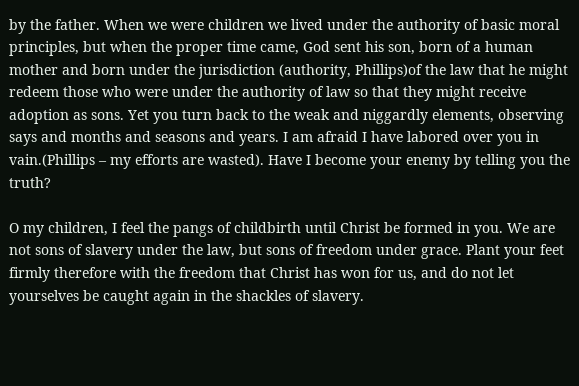by the father. When we were children we lived under the authority of basic moral principles, but when the proper time came, God sent his son, born of a human mother and born under the jurisdiction (authority, Phillips)of the law that he might redeem those who were under the authority of law so that they might receive adoption as sons. Yet you turn back to the weak and niggardly elements, observing says and months and seasons and years. I am afraid I have labored over you in vain.(Phillips – my efforts are wasted). Have I become your enemy by telling you the truth?

O my children, I feel the pangs of childbirth until Christ be formed in you. We are not sons of slavery under the law, but sons of freedom under grace. Plant your feet firmly therefore with the freedom that Christ has won for us, and do not let yourselves be caught again in the shackles of slavery.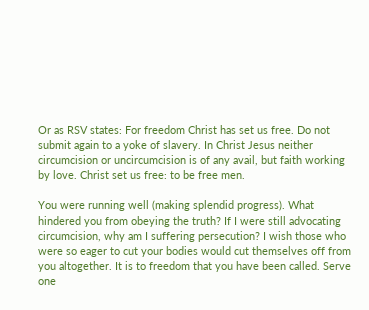Or as RSV states: For freedom Christ has set us free. Do not submit again to a yoke of slavery. In Christ Jesus neither circumcision or uncircumcision is of any avail, but faith working by love. Christ set us free: to be free men.

You were running well (making splendid progress). What hindered you from obeying the truth? If I were still advocating circumcision, why am I suffering persecution? I wish those who were so eager to cut your bodies would cut themselves off from you altogether. It is to freedom that you have been called. Serve one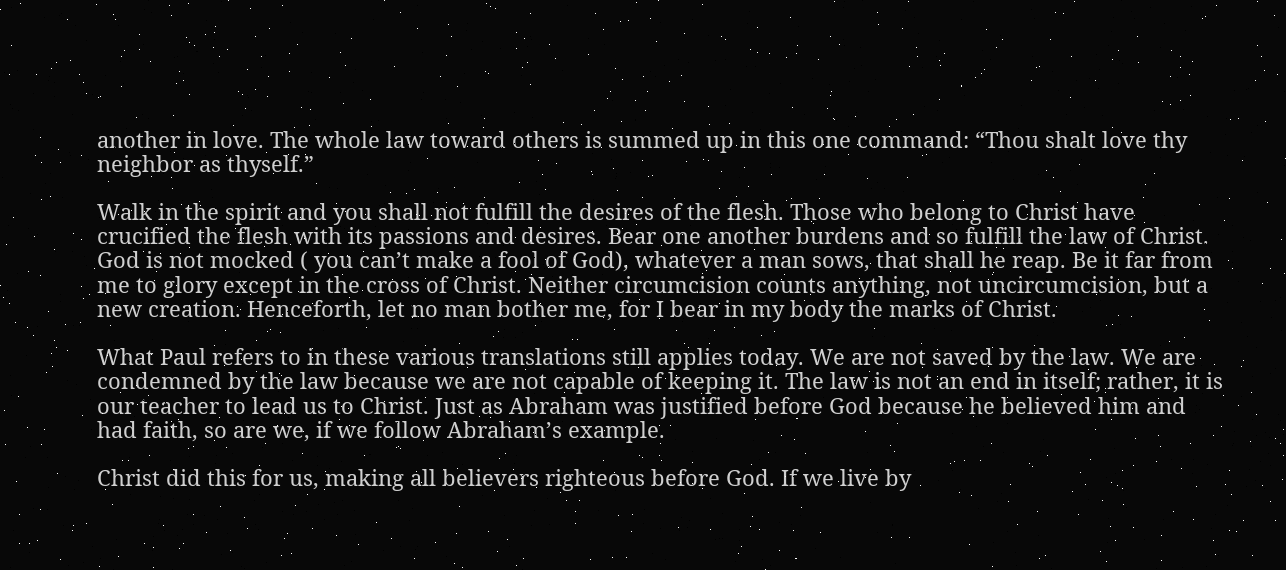another in love. The whole law toward others is summed up in this one command: “Thou shalt love thy neighbor as thyself.”

Walk in the spirit and you shall not fulfill the desires of the flesh. Those who belong to Christ have crucified the flesh with its passions and desires. Bear one another burdens and so fulfill the law of Christ. God is not mocked ( you can’t make a fool of God), whatever a man sows, that shall he reap. Be it far from me to glory except in the cross of Christ. Neither circumcision counts anything, not uncircumcision, but a new creation. Henceforth, let no man bother me, for I bear in my body the marks of Christ.

What Paul refers to in these various translations still applies today. We are not saved by the law. We are condemned by the law because we are not capable of keeping it. The law is not an end in itself; rather, it is our teacher to lead us to Christ. Just as Abraham was justified before God because he believed him and had faith, so are we, if we follow Abraham’s example.

Christ did this for us, making all believers righteous before God. If we live by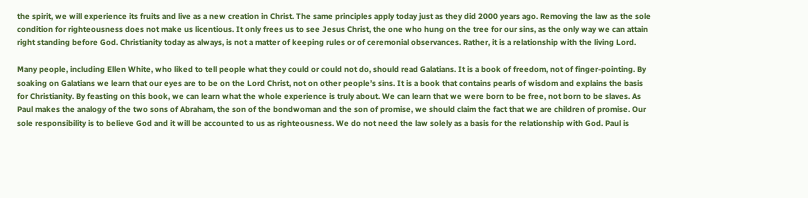the spirit, we will experience its fruits and live as a new creation in Christ. The same principles apply today just as they did 2000 years ago. Removing the law as the sole condition for righteousness does not make us licentious. It only frees us to see Jesus Christ, the one who hung on the tree for our sins, as the only way we can attain right standing before God. Christianity today as always, is not a matter of keeping rules or of ceremonial observances. Rather, it is a relationship with the living Lord.

Many people, including Ellen White, who liked to tell people what they could or could not do, should read Galatians. It is a book of freedom, not of finger-pointing. By soaking on Galatians we learn that our eyes are to be on the Lord Christ, not on other people’s sins. It is a book that contains pearls of wisdom and explains the basis for Christianity. By feasting on this book, we can learn what the whole experience is truly about. We can learn that we were born to be free, not born to be slaves. As Paul makes the analogy of the two sons of Abraham, the son of the bondwoman and the son of promise, we should claim the fact that we are children of promise. Our sole responsibility is to believe God and it will be accounted to us as righteousness. We do not need the law solely as a basis for the relationship with God. Paul is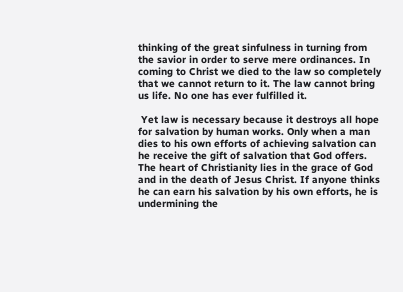thinking of the great sinfulness in turning from the savior in order to serve mere ordinances. In coming to Christ we died to the law so completely that we cannot return to it. The law cannot bring us life. No one has ever fulfilled it.

 Yet law is necessary because it destroys all hope for salvation by human works. Only when a man dies to his own efforts of achieving salvation can he receive the gift of salvation that God offers. The heart of Christianity lies in the grace of God and in the death of Jesus Christ. If anyone thinks he can earn his salvation by his own efforts, he is undermining the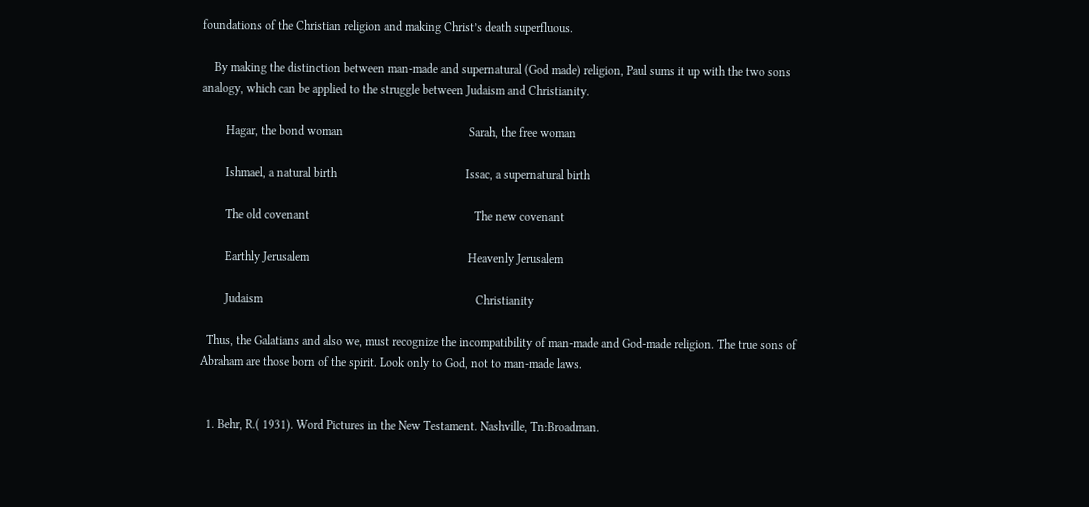foundations of the Christian religion and making Christ’s death superfluous.

    By making the distinction between man-made and supernatural (God made) religion, Paul sums it up with the two sons analogy, which can be applied to the struggle between Judaism and Christianity.

        Hagar, the bond woman                                          Sarah, the free woman

        Ishmael, a natural birth                                           Issac, a supernatural birth

        The old covenant                                                       The new covenant

        Earthly Jerusalem                                                     Heavenly Jerusalem

        Judaism                                                                       Christianity

  Thus, the Galatians and also we, must recognize the incompatibility of man-made and God-made religion. The true sons of Abraham are those born of the spirit. Look only to God, not to man-made laws.


  1. Behr, R.( 1931). Word Pictures in the New Testament. Nashville, Tn:Broadman.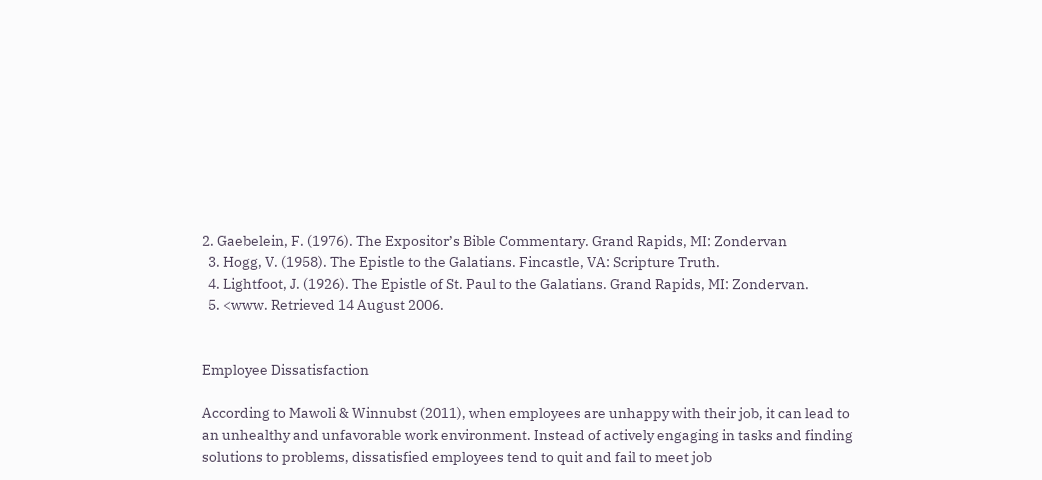2. Gaebelein, F. (1976). The Expositor’s Bible Commentary. Grand Rapids, MI: Zondervan
  3. Hogg, V. (1958). The Epistle to the Galatians. Fincastle, VA: Scripture Truth.
  4. Lightfoot, J. (1926). The Epistle of St. Paul to the Galatians. Grand Rapids, MI: Zondervan.
  5. <www. Retrieved 14 August 2006.


Employee Dissatisfaction

According to Mawoli & Winnubst (2011), when employees are unhappy with their job, it can lead to an unhealthy and unfavorable work environment. Instead of actively engaging in tasks and finding solutions to problems, dissatisfied employees tend to quit and fail to meet job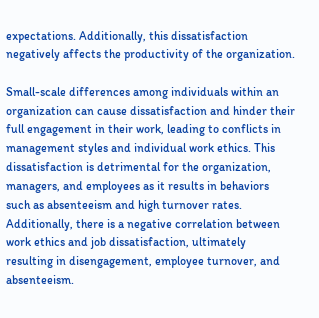expectations. Additionally, this dissatisfaction negatively affects the productivity of the organization.

Small-scale differences among individuals within an organization can cause dissatisfaction and hinder their full engagement in their work, leading to conflicts in management styles and individual work ethics. This dissatisfaction is detrimental for the organization, managers, and employees as it results in behaviors such as absenteeism and high turnover rates. Additionally, there is a negative correlation between work ethics and job dissatisfaction, ultimately resulting in disengagement, employee turnover, and absenteeism.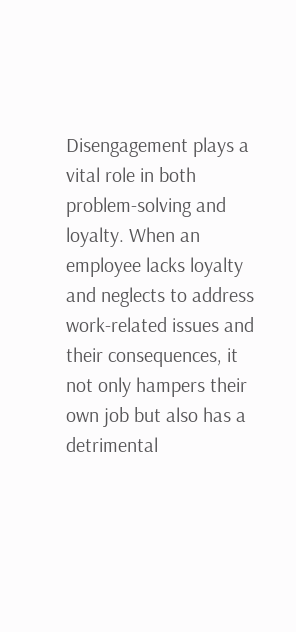Disengagement plays a vital role in both problem-solving and loyalty. When an employee lacks loyalty and neglects to address work-related issues and their consequences, it not only hampers their own job but also has a detrimental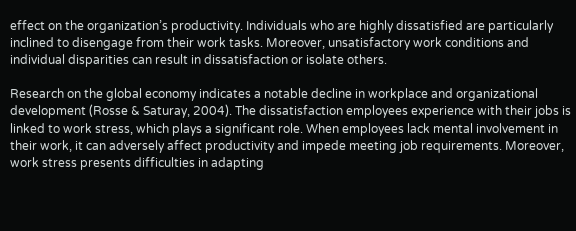effect on the organization’s productivity. Individuals who are highly dissatisfied are particularly inclined to disengage from their work tasks. Moreover, unsatisfactory work conditions and individual disparities can result in dissatisfaction or isolate others.

Research on the global economy indicates a notable decline in workplace and organizational development (Rosse & Saturay, 2004). The dissatisfaction employees experience with their jobs is linked to work stress, which plays a significant role. When employees lack mental involvement in their work, it can adversely affect productivity and impede meeting job requirements. Moreover, work stress presents difficulties in adapting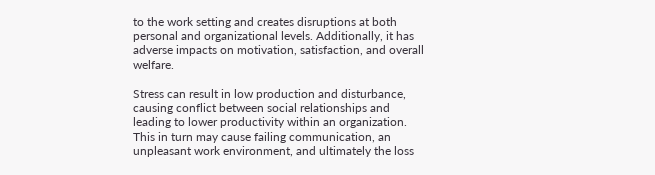to the work setting and creates disruptions at both personal and organizational levels. Additionally, it has adverse impacts on motivation, satisfaction, and overall welfare.

Stress can result in low production and disturbance, causing conflict between social relationships and leading to lower productivity within an organization. This in turn may cause failing communication, an unpleasant work environment, and ultimately the loss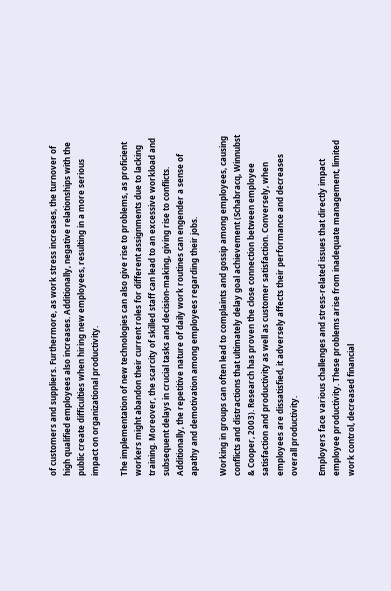of customers and suppliers. Furthermore, as work stress increases, the turnover of high qualified employees also increases. Additionally, negative relationships with the public create difficulties when hiring new employees, resulting in a more serious impact on organizational productivity.

The implementation of new technologies can also give rise to problems, as proficient workers might abandon their current roles for different assignments due to lacking training. Moreover, the scarcity of skilled staff can lead to an excessive workload and subsequent delays in crucial tasks and decision-making, giving rise to conflicts. Additionally, the repetitive nature of daily work routines can engender a sense of apathy and demotivation among employees regarding their jobs.

Working in groups can often lead to complaints and gossip among employees, causing conflicts and distractions that ultimately delay goal achievement (Schabracq, Winnubst & Cooper, 2003). Research has proven the close connection between employee satisfaction and productivity as well as customer satisfaction. Conversely, when employees are dissatisfied, it adversely affects their performance and decreases overall productivity.

Employers face various challenges and stress-related issues that directly impact employee productivity. These problems arise from inadequate management, limited work control, decreased financial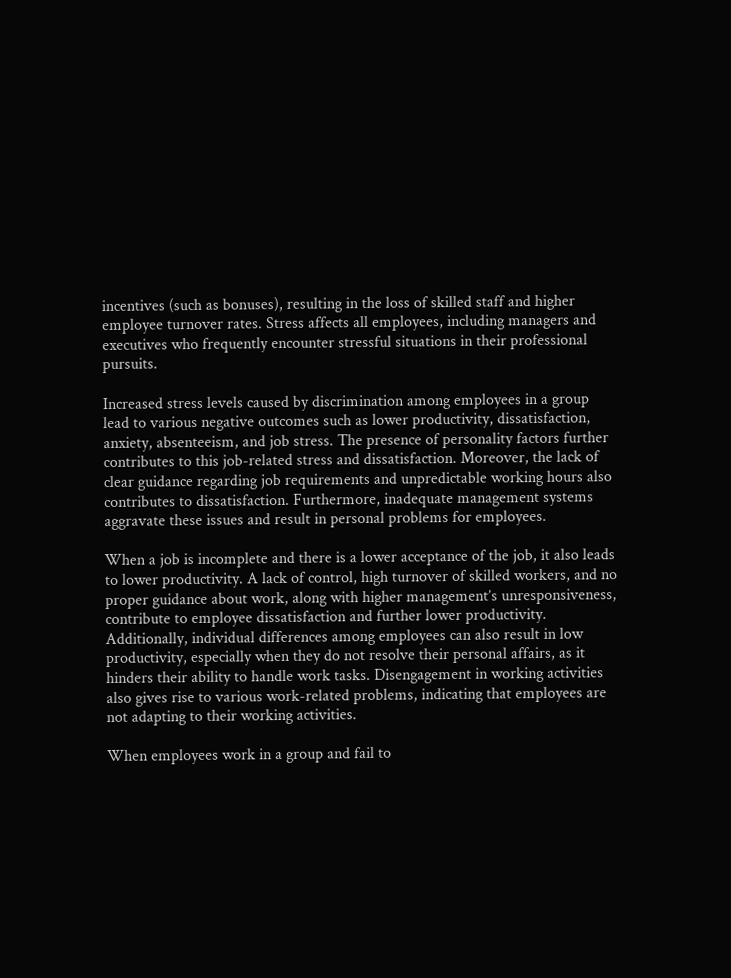incentives (such as bonuses), resulting in the loss of skilled staff and higher employee turnover rates. Stress affects all employees, including managers and executives who frequently encounter stressful situations in their professional pursuits.

Increased stress levels caused by discrimination among employees in a group lead to various negative outcomes such as lower productivity, dissatisfaction, anxiety, absenteeism, and job stress. The presence of personality factors further contributes to this job-related stress and dissatisfaction. Moreover, the lack of clear guidance regarding job requirements and unpredictable working hours also contributes to dissatisfaction. Furthermore, inadequate management systems aggravate these issues and result in personal problems for employees.

When a job is incomplete and there is a lower acceptance of the job, it also leads to lower productivity. A lack of control, high turnover of skilled workers, and no proper guidance about work, along with higher management’s unresponsiveness, contribute to employee dissatisfaction and further lower productivity. Additionally, individual differences among employees can also result in low productivity, especially when they do not resolve their personal affairs, as it hinders their ability to handle work tasks. Disengagement in working activities also gives rise to various work-related problems, indicating that employees are not adapting to their working activities.

When employees work in a group and fail to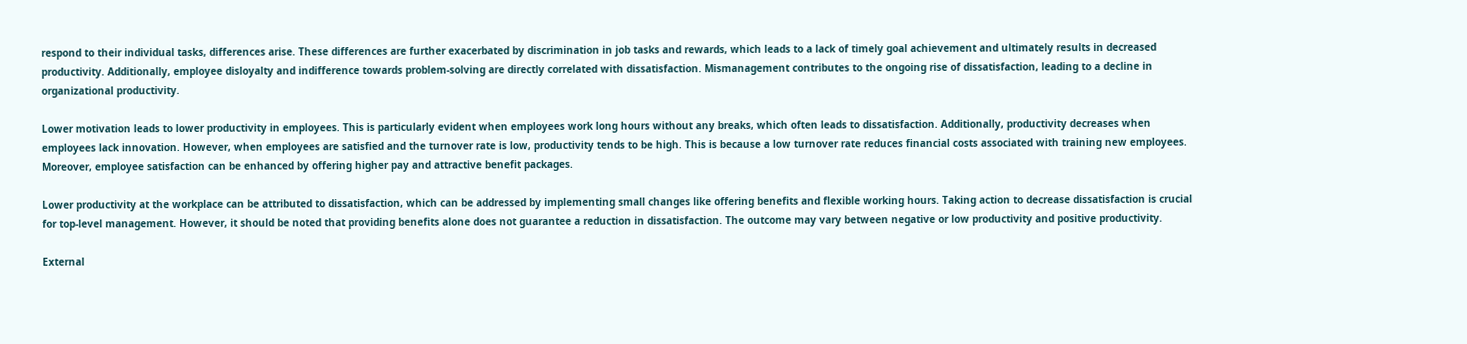respond to their individual tasks, differences arise. These differences are further exacerbated by discrimination in job tasks and rewards, which leads to a lack of timely goal achievement and ultimately results in decreased productivity. Additionally, employee disloyalty and indifference towards problem-solving are directly correlated with dissatisfaction. Mismanagement contributes to the ongoing rise of dissatisfaction, leading to a decline in organizational productivity.

Lower motivation leads to lower productivity in employees. This is particularly evident when employees work long hours without any breaks, which often leads to dissatisfaction. Additionally, productivity decreases when employees lack innovation. However, when employees are satisfied and the turnover rate is low, productivity tends to be high. This is because a low turnover rate reduces financial costs associated with training new employees. Moreover, employee satisfaction can be enhanced by offering higher pay and attractive benefit packages.

Lower productivity at the workplace can be attributed to dissatisfaction, which can be addressed by implementing small changes like offering benefits and flexible working hours. Taking action to decrease dissatisfaction is crucial for top-level management. However, it should be noted that providing benefits alone does not guarantee a reduction in dissatisfaction. The outcome may vary between negative or low productivity and positive productivity.

External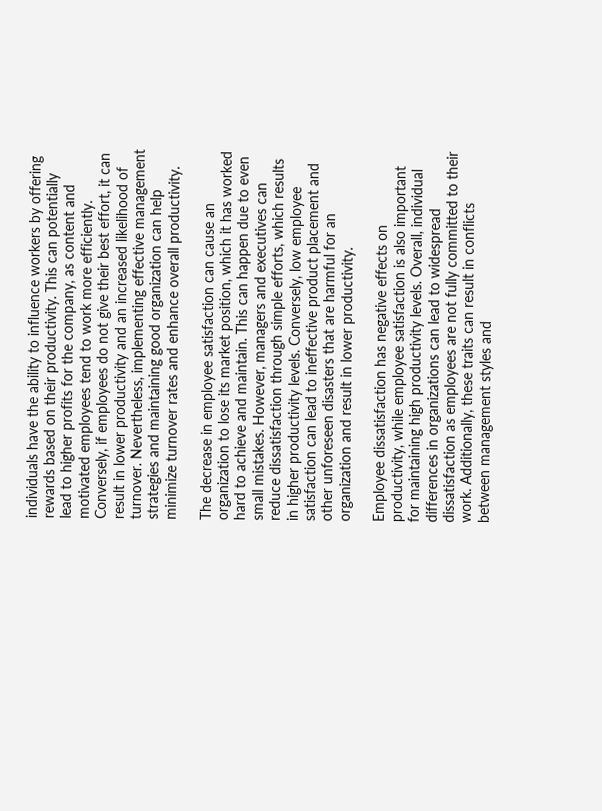individuals have the ability to influence workers by offering rewards based on their productivity. This can potentially lead to higher profits for the company, as content and motivated employees tend to work more efficiently. Conversely, if employees do not give their best effort, it can result in lower productivity and an increased likelihood of turnover. Nevertheless, implementing effective management strategies and maintaining good organization can help minimize turnover rates and enhance overall productivity.

The decrease in employee satisfaction can cause an organization to lose its market position, which it has worked hard to achieve and maintain. This can happen due to even small mistakes. However, managers and executives can reduce dissatisfaction through simple efforts, which results in higher productivity levels. Conversely, low employee satisfaction can lead to ineffective product placement and other unforeseen disasters that are harmful for an organization and result in lower productivity.

Employee dissatisfaction has negative effects on productivity, while employee satisfaction is also important for maintaining high productivity levels. Overall, individual differences in organizations can lead to widespread dissatisfaction as employees are not fully committed to their work. Additionally, these traits can result in conflicts between management styles and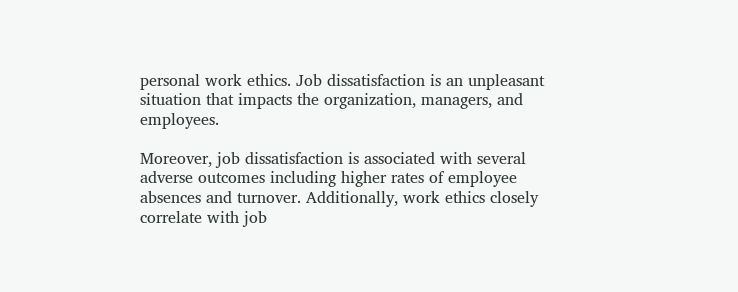personal work ethics. Job dissatisfaction is an unpleasant situation that impacts the organization, managers, and employees.

Moreover, job dissatisfaction is associated with several adverse outcomes including higher rates of employee absences and turnover. Additionally, work ethics closely correlate with job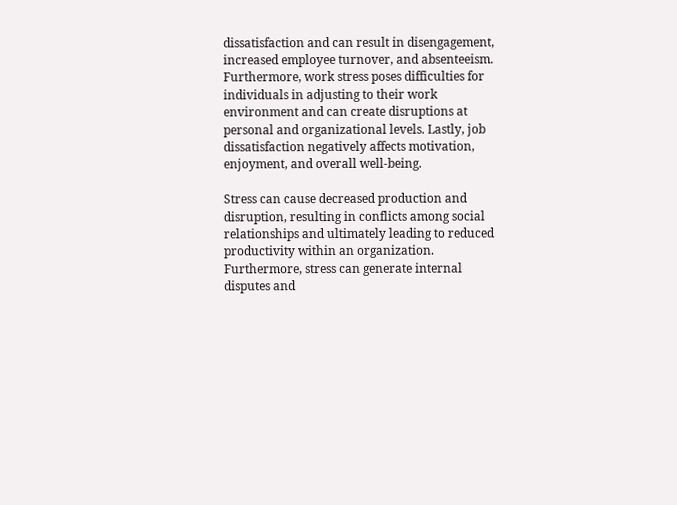dissatisfaction and can result in disengagement, increased employee turnover, and absenteeism. Furthermore, work stress poses difficulties for individuals in adjusting to their work environment and can create disruptions at personal and organizational levels. Lastly, job dissatisfaction negatively affects motivation, enjoyment, and overall well-being.

Stress can cause decreased production and disruption, resulting in conflicts among social relationships and ultimately leading to reduced productivity within an organization. Furthermore, stress can generate internal disputes and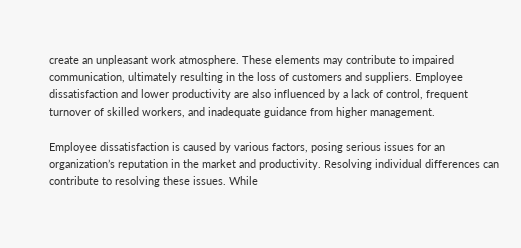create an unpleasant work atmosphere. These elements may contribute to impaired communication, ultimately resulting in the loss of customers and suppliers. Employee dissatisfaction and lower productivity are also influenced by a lack of control, frequent turnover of skilled workers, and inadequate guidance from higher management.

Employee dissatisfaction is caused by various factors, posing serious issues for an organization’s reputation in the market and productivity. Resolving individual differences can contribute to resolving these issues. While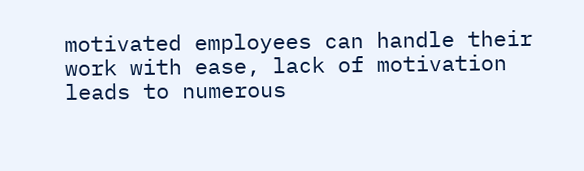motivated employees can handle their work with ease, lack of motivation leads to numerous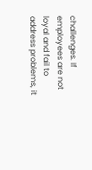challenges. If employees are not loyal and fail to address problems, it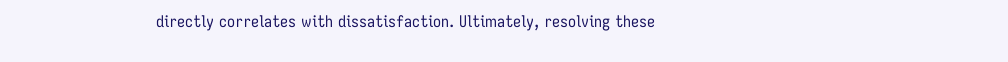directly correlates with dissatisfaction. Ultimately, resolving these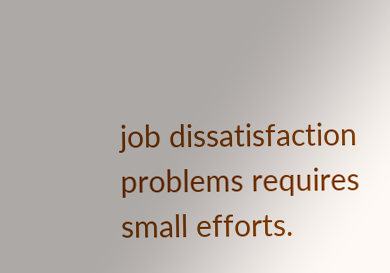job dissatisfaction problems requires small efforts.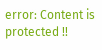error: Content is protected !!